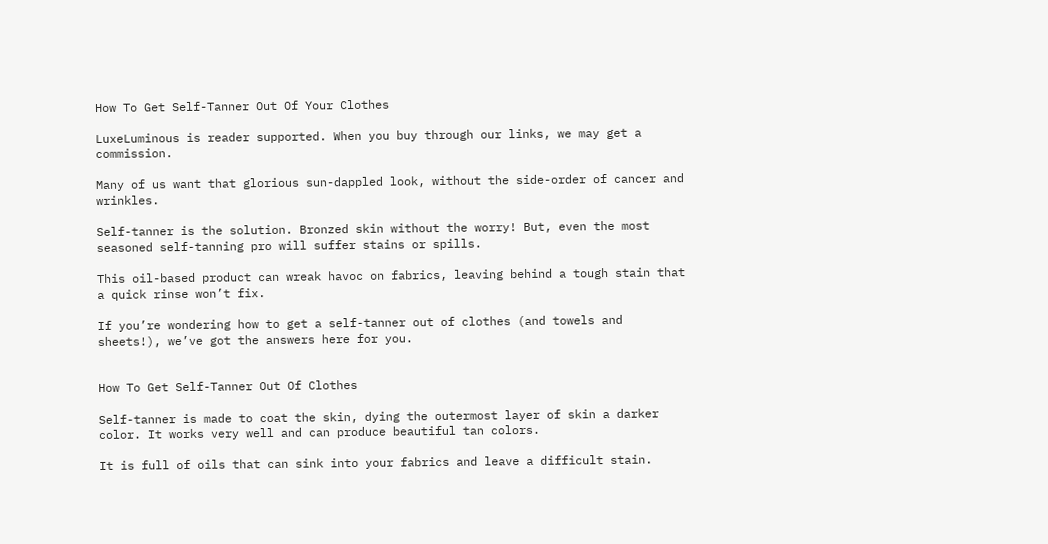How To Get Self-Tanner Out Of Your Clothes

LuxeLuminous is reader supported. When you buy through our links, we may get a commission.

Many of us want that glorious sun-dappled look, without the side-order of cancer and wrinkles.

Self-tanner is the solution. Bronzed skin without the worry! But, even the most seasoned self-tanning pro will suffer stains or spills.

This oil-based product can wreak havoc on fabrics, leaving behind a tough stain that a quick rinse won’t fix.

If you’re wondering how to get a self-tanner out of clothes (and towels and sheets!), we’ve got the answers here for you.


How To Get Self-Tanner Out Of Clothes

Self-tanner is made to coat the skin, dying the outermost layer of skin a darker color. It works very well and can produce beautiful tan colors.

It is full of oils that can sink into your fabrics and leave a difficult stain.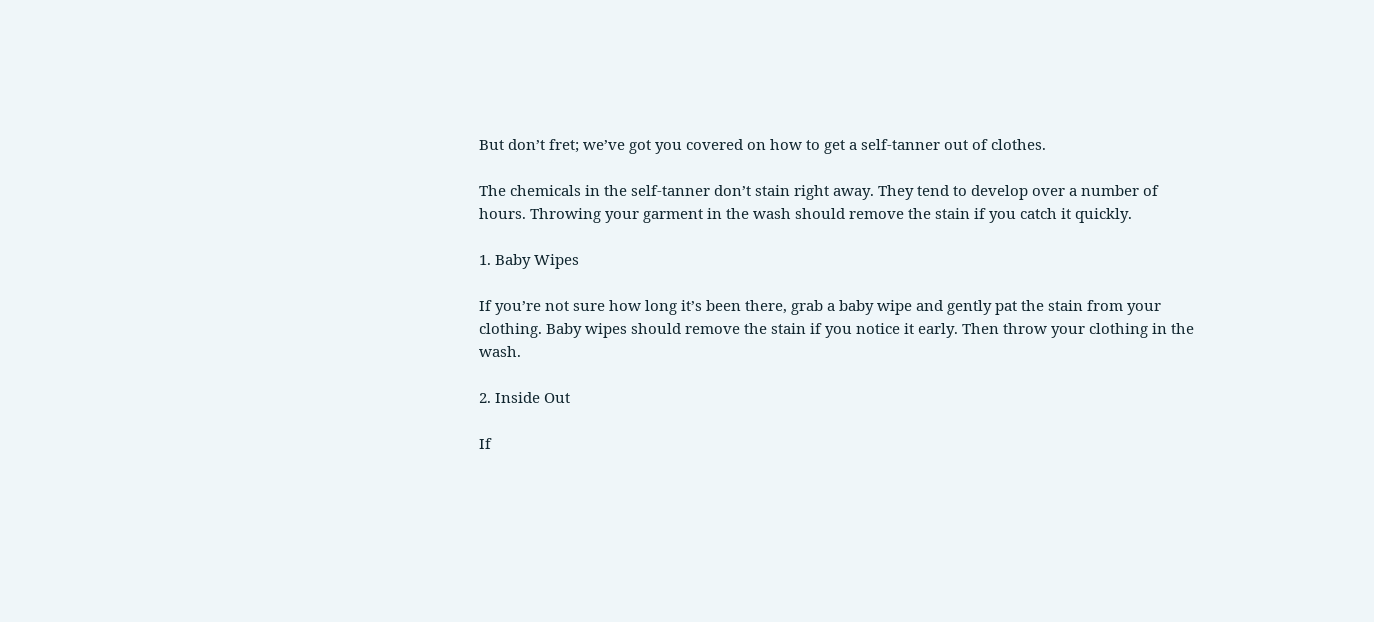But don’t fret; we’ve got you covered on how to get a self-tanner out of clothes.

The chemicals in the self-tanner don’t stain right away. They tend to develop over a number of hours. Throwing your garment in the wash should remove the stain if you catch it quickly.

1. Baby Wipes

If you’re not sure how long it’s been there, grab a baby wipe and gently pat the stain from your clothing. Baby wipes should remove the stain if you notice it early. Then throw your clothing in the wash.

2. Inside Out

If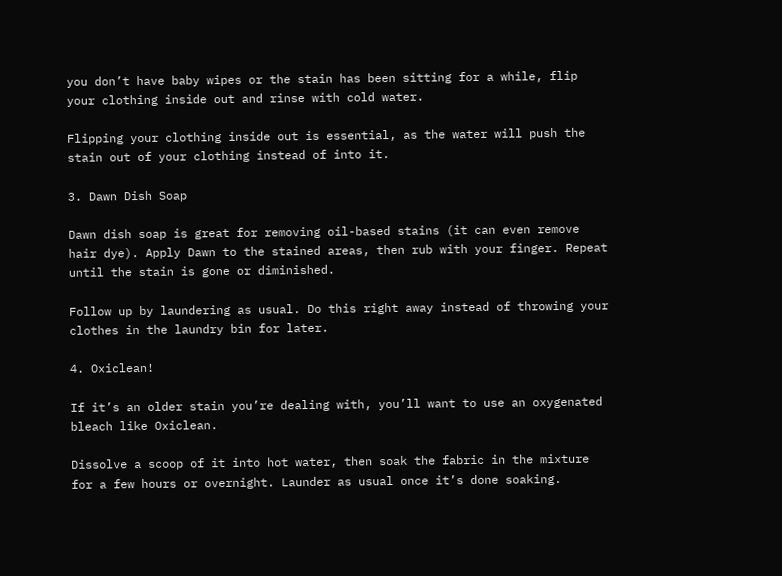you don’t have baby wipes or the stain has been sitting for a while, flip your clothing inside out and rinse with cold water.

Flipping your clothing inside out is essential, as the water will push the stain out of your clothing instead of into it.

3. Dawn Dish Soap

Dawn dish soap is great for removing oil-based stains (it can even remove hair dye). Apply Dawn to the stained areas, then rub with your finger. Repeat until the stain is gone or diminished.

Follow up by laundering as usual. Do this right away instead of throwing your clothes in the laundry bin for later.

4. Oxiclean!

If it’s an older stain you’re dealing with, you’ll want to use an oxygenated bleach like Oxiclean.

Dissolve a scoop of it into hot water, then soak the fabric in the mixture for a few hours or overnight. Launder as usual once it’s done soaking.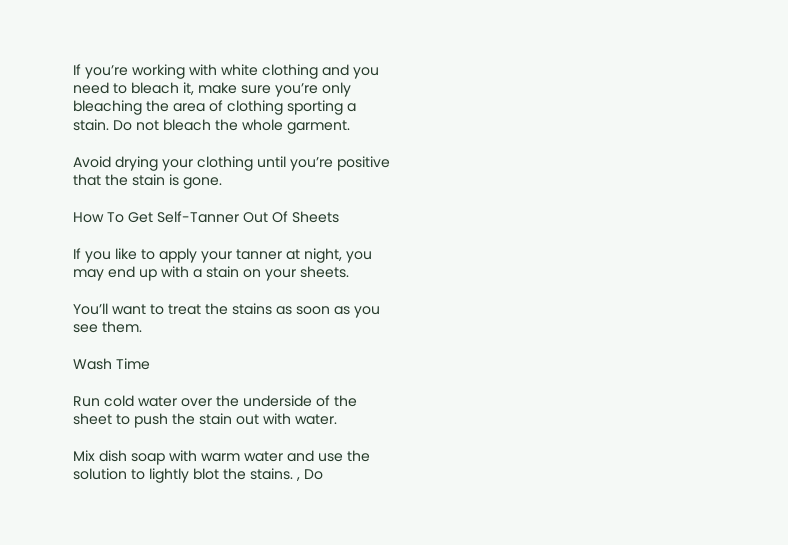If you’re working with white clothing and you need to bleach it, make sure you’re only bleaching the area of clothing sporting a stain. Do not bleach the whole garment.

Avoid drying your clothing until you’re positive that the stain is gone.

How To Get Self-Tanner Out Of Sheets

If you like to apply your tanner at night, you may end up with a stain on your sheets.

You’ll want to treat the stains as soon as you see them.

Wash Time

Run cold water over the underside of the sheet to push the stain out with water.

Mix dish soap with warm water and use the solution to lightly blot the stains. , Do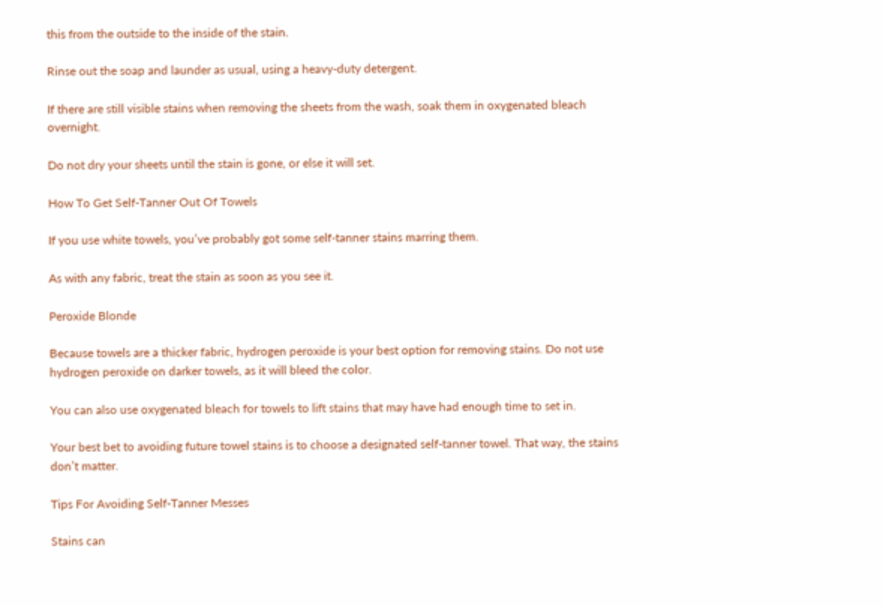this from the outside to the inside of the stain.

Rinse out the soap and launder as usual, using a heavy-duty detergent.

If there are still visible stains when removing the sheets from the wash, soak them in oxygenated bleach overnight.

Do not dry your sheets until the stain is gone, or else it will set.

How To Get Self-Tanner Out Of Towels

If you use white towels, you’ve probably got some self-tanner stains marring them.

As with any fabric, treat the stain as soon as you see it.

Peroxide Blonde

Because towels are a thicker fabric, hydrogen peroxide is your best option for removing stains. Do not use hydrogen peroxide on darker towels, as it will bleed the color.

You can also use oxygenated bleach for towels to lift stains that may have had enough time to set in.

Your best bet to avoiding future towel stains is to choose a designated self-tanner towel. That way, the stains don’t matter.

Tips For Avoiding Self-Tanner Messes

Stains can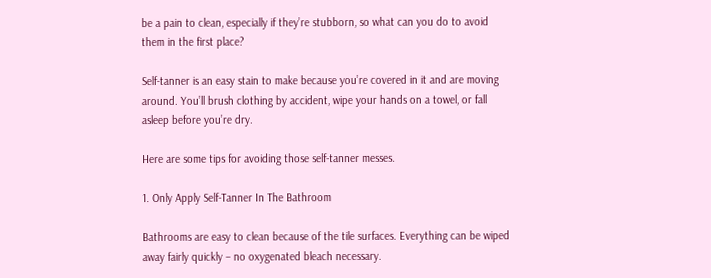be a pain to clean, especially if they’re stubborn, so what can you do to avoid them in the first place?

Self-tanner is an easy stain to make because you’re covered in it and are moving around. You’ll brush clothing by accident, wipe your hands on a towel, or fall asleep before you’re dry.

Here are some tips for avoiding those self-tanner messes.

1. Only Apply Self-Tanner In The Bathroom

Bathrooms are easy to clean because of the tile surfaces. Everything can be wiped away fairly quickly – no oxygenated bleach necessary.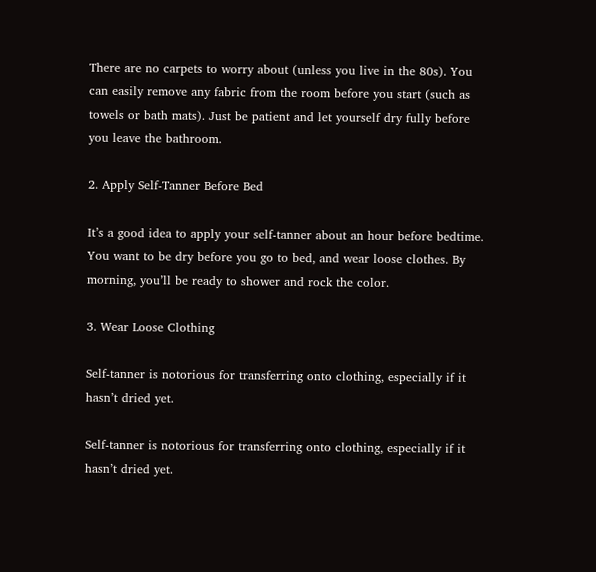There are no carpets to worry about (unless you live in the 80s). You can easily remove any fabric from the room before you start (such as towels or bath mats). Just be patient and let yourself dry fully before you leave the bathroom.

2. Apply Self-Tanner Before Bed

It’s a good idea to apply your self-tanner about an hour before bedtime. You want to be dry before you go to bed, and wear loose clothes. By morning, you’ll be ready to shower and rock the color.

3. Wear Loose Clothing

Self-tanner is notorious for transferring onto clothing, especially if it hasn’t dried yet.

Self-tanner is notorious for transferring onto clothing, especially if it hasn’t dried yet.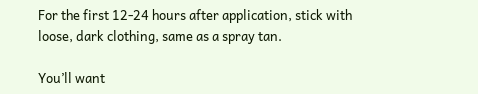For the first 12-24 hours after application, stick with loose, dark clothing, same as a spray tan.

You’ll want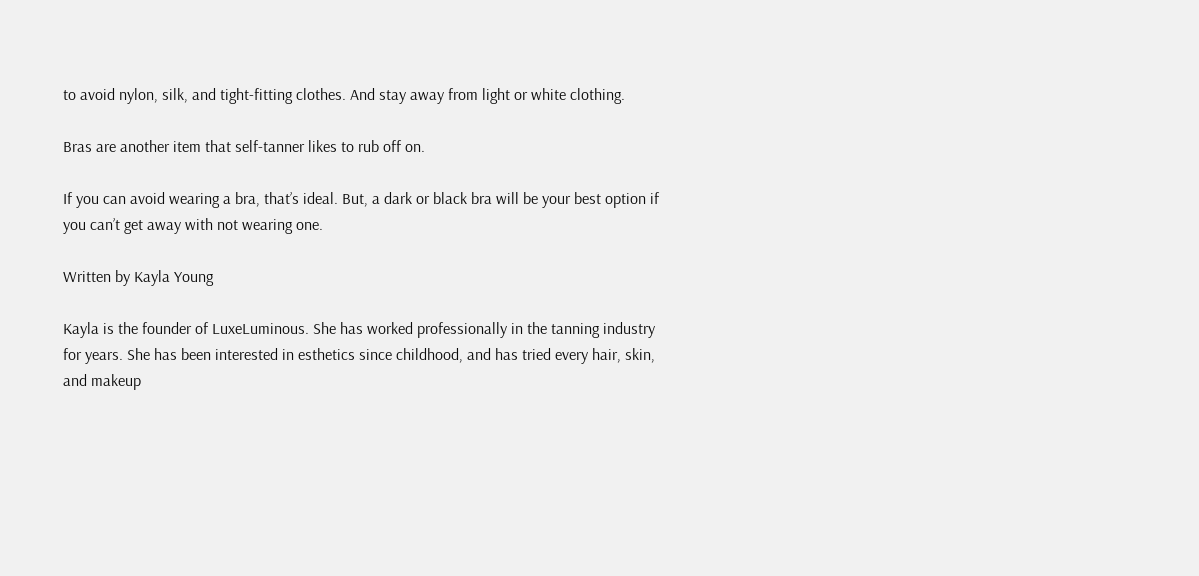to avoid nylon, silk, and tight-fitting clothes. And stay away from light or white clothing.

Bras are another item that self-tanner likes to rub off on.

If you can avoid wearing a bra, that’s ideal. But, a dark or black bra will be your best option if you can’t get away with not wearing one.

Written by Kayla Young

Kayla is the founder of LuxeLuminous. She has worked professionally in the tanning industry for years. She has been interested in esthetics since childhood, and has tried every hair, skin, and makeup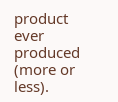product ever produced (more or less).